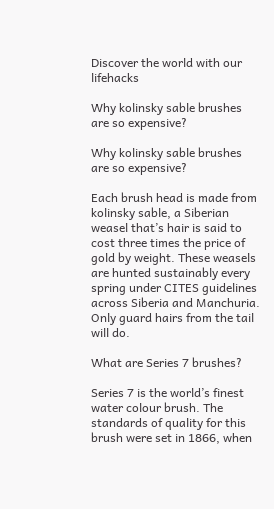Discover the world with our lifehacks

Why kolinsky sable brushes are so expensive?

Why kolinsky sable brushes are so expensive?

Each brush head is made from kolinsky sable, a Siberian weasel that’s hair is said to cost three times the price of gold by weight. These weasels are hunted sustainably every spring under CITES guidelines across Siberia and Manchuria. Only guard hairs from the tail will do.

What are Series 7 brushes?

Series 7 is the world’s finest water colour brush. The standards of quality for this brush were set in 1866, when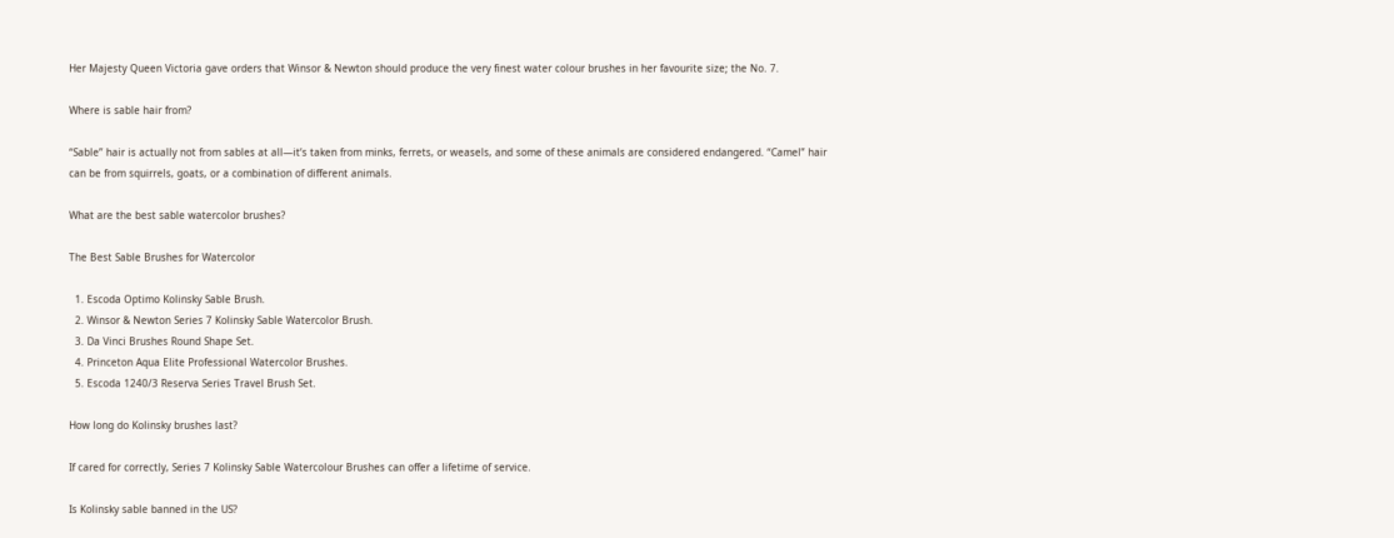Her Majesty Queen Victoria gave orders that Winsor & Newton should produce the very finest water colour brushes in her favourite size; the No. 7.

Where is sable hair from?

“Sable” hair is actually not from sables at all—it’s taken from minks, ferrets, or weasels, and some of these animals are considered endangered. “Camel” hair can be from squirrels, goats, or a combination of different animals.

What are the best sable watercolor brushes?

The Best Sable Brushes for Watercolor

  1. Escoda Optimo Kolinsky Sable Brush.
  2. Winsor & Newton Series 7 Kolinsky Sable Watercolor Brush.
  3. Da Vinci Brushes Round Shape Set.
  4. Princeton Aqua Elite Professional Watercolor Brushes.
  5. Escoda 1240/3 Reserva Series Travel Brush Set.

How long do Kolinsky brushes last?

If cared for correctly, Series 7 Kolinsky Sable Watercolour Brushes can offer a lifetime of service.

Is Kolinsky sable banned in the US?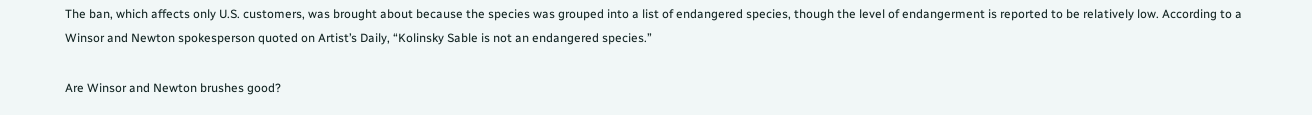The ban, which affects only U.S. customers, was brought about because the species was grouped into a list of endangered species, though the level of endangerment is reported to be relatively low. According to a Winsor and Newton spokesperson quoted on Artist’s Daily, “Kolinsky Sable is not an endangered species.”

Are Winsor and Newton brushes good?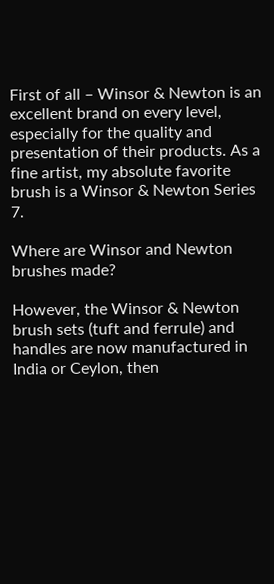First of all – Winsor & Newton is an excellent brand on every level, especially for the quality and presentation of their products. As a fine artist, my absolute favorite brush is a Winsor & Newton Series 7.

Where are Winsor and Newton brushes made?

However, the Winsor & Newton brush sets (tuft and ferrule) and handles are now manufactured in India or Ceylon, then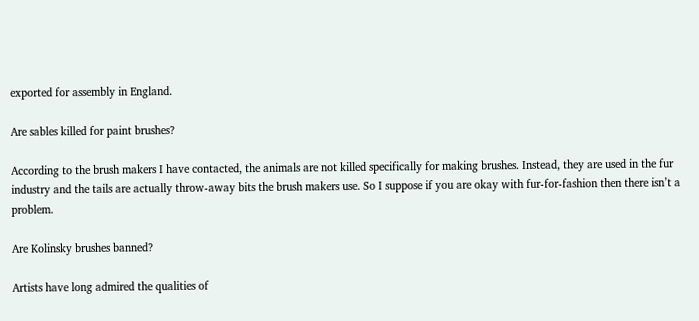exported for assembly in England.

Are sables killed for paint brushes?

According to the brush makers I have contacted, the animals are not killed specifically for making brushes. Instead, they are used in the fur industry and the tails are actually throw-away bits the brush makers use. So I suppose if you are okay with fur-for-fashion then there isn’t a problem.

Are Kolinsky brushes banned?

Artists have long admired the qualities of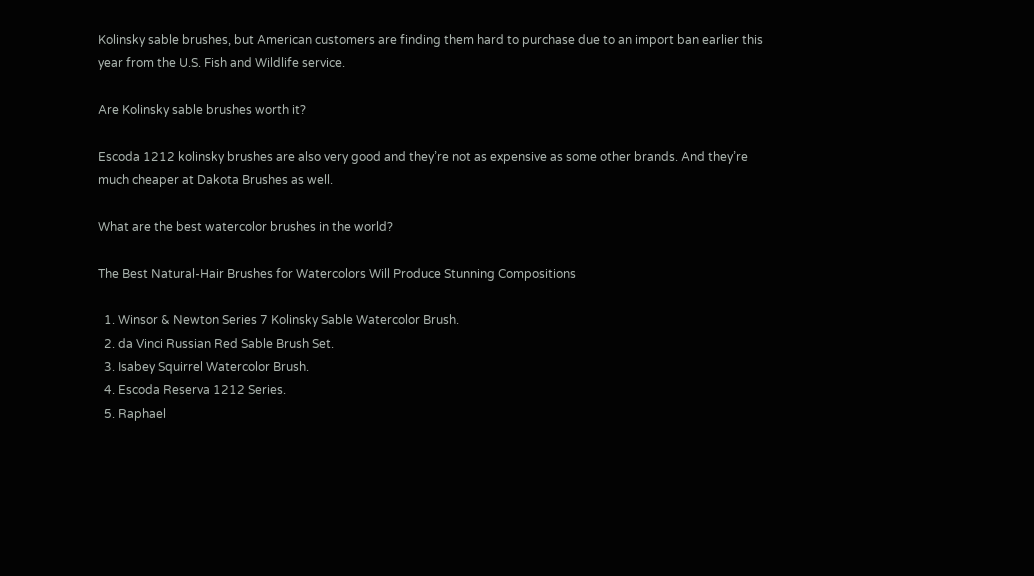Kolinsky sable brushes, but American customers are finding them hard to purchase due to an import ban earlier this year from the U.S. Fish and Wildlife service.

Are Kolinsky sable brushes worth it?

Escoda 1212 kolinsky brushes are also very good and they’re not as expensive as some other brands. And they’re much cheaper at Dakota Brushes as well.

What are the best watercolor brushes in the world?

The Best Natural-Hair Brushes for Watercolors Will Produce Stunning Compositions

  1. Winsor & Newton Series 7 Kolinsky Sable Watercolor Brush.
  2. da Vinci Russian Red Sable Brush Set.
  3. Isabey Squirrel Watercolor Brush.
  4. Escoda Reserva 1212 Series.
  5. Raphael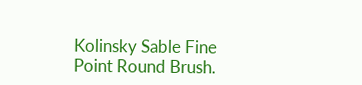Kolinsky Sable Fine Point Round Brush.